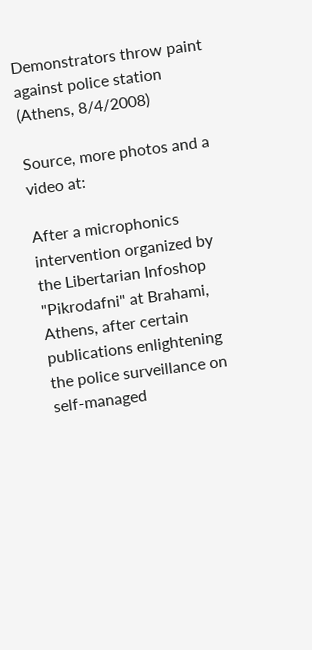Demonstrators throw paint against police station (Athens, 8/4/2008)

Source, more photos and a video at:

After a microphonics intervention organized by the Libertarian Infoshop "Pikrodafni" at Brahami, Athens, after certain publications enlightening the police surveillance on self-managed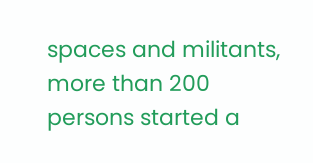spaces and militants, more than 200 persons started a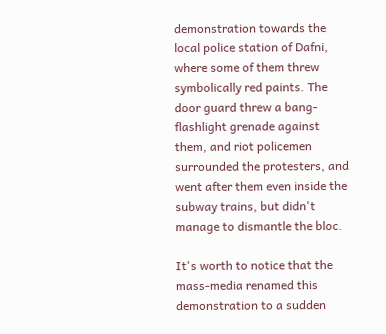demonstration towards the local police station of Dafni, where some of them threw symbolically red paints. The door guard threw a bang-flashlight grenade against them, and riot policemen surrounded the protesters, and went after them even inside the subway trains, but didn't manage to dismantle the bloc.

It's worth to notice that the mass-media renamed this demonstration to a sudden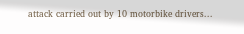attack carried out by 10 motorbike drivers...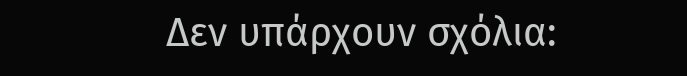Δεν υπάρχουν σχόλια: